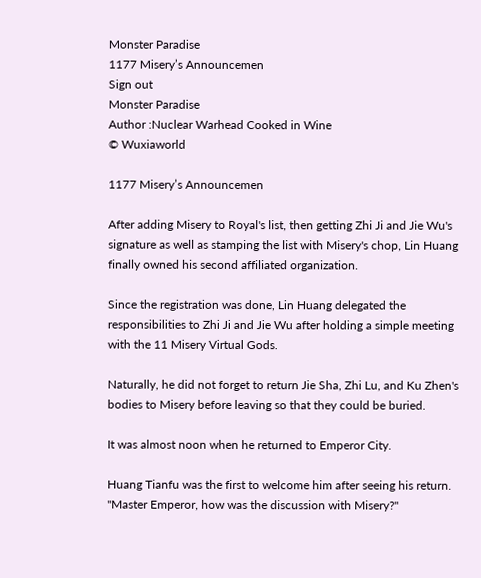Monster Paradise
1177 Misery’s Announcemen
Sign out
Monster Paradise
Author :Nuclear Warhead Cooked in Wine
© Wuxiaworld

1177 Misery’s Announcemen

After adding Misery to Royal's list, then getting Zhi Ji and Jie Wu's signature as well as stamping the list with Misery's chop, Lin Huang finally owned his second affiliated organization.

Since the registration was done, Lin Huang delegated the responsibilities to Zhi Ji and Jie Wu after holding a simple meeting with the 11 Misery Virtual Gods.

Naturally, he did not forget to return Jie Sha, Zhi Lu, and Ku Zhen's bodies to Misery before leaving so that they could be buried.

It was almost noon when he returned to Emperor City.

Huang Tianfu was the first to welcome him after seeing his return. "Master Emperor, how was the discussion with Misery?"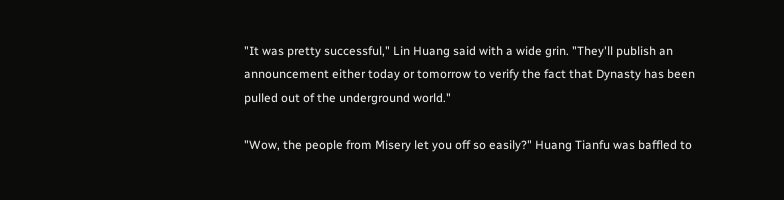"It was pretty successful," Lin Huang said with a wide grin. "They'll publish an announcement either today or tomorrow to verify the fact that Dynasty has been pulled out of the underground world."

"Wow, the people from Misery let you off so easily?" Huang Tianfu was baffled to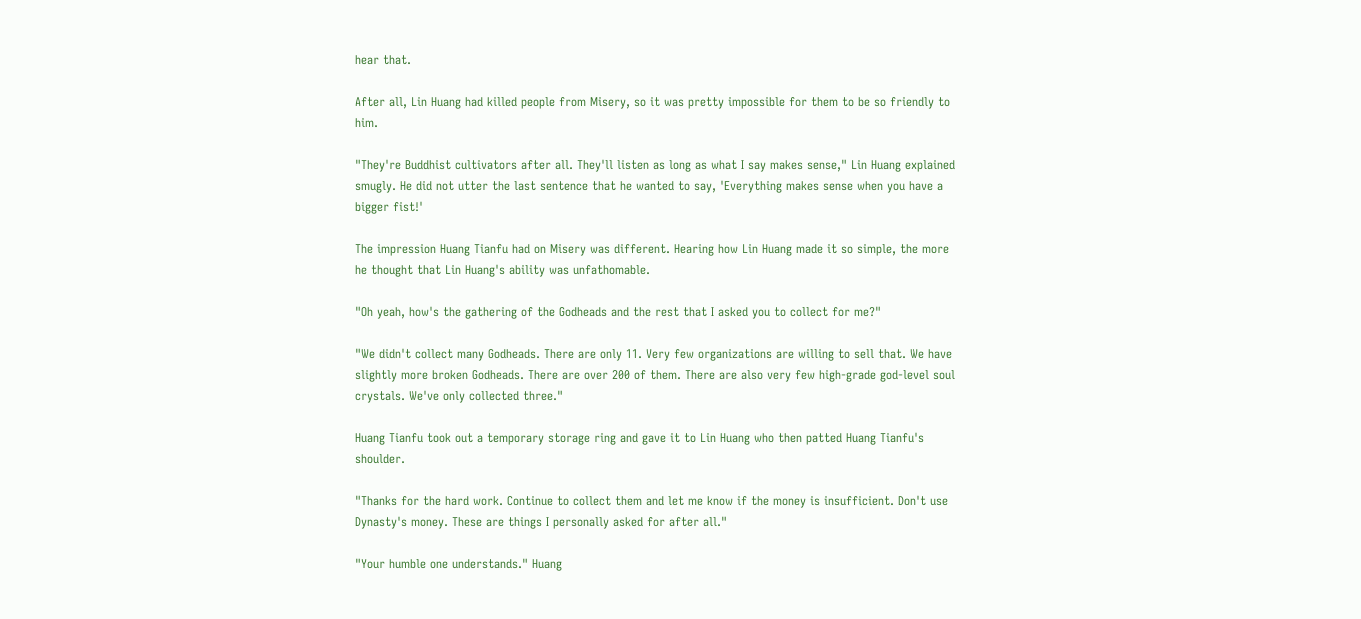hear that.

After all, Lin Huang had killed people from Misery, so it was pretty impossible for them to be so friendly to him.

"They're Buddhist cultivators after all. They'll listen as long as what I say makes sense," Lin Huang explained smugly. He did not utter the last sentence that he wanted to say, 'Everything makes sense when you have a bigger fist!'

The impression Huang Tianfu had on Misery was different. Hearing how Lin Huang made it so simple, the more he thought that Lin Huang's ability was unfathomable.

"Oh yeah, how's the gathering of the Godheads and the rest that I asked you to collect for me?"

"We didn't collect many Godheads. There are only 11. Very few organizations are willing to sell that. We have slightly more broken Godheads. There are over 200 of them. There are also very few high-grade god-level soul crystals. We've only collected three."

Huang Tianfu took out a temporary storage ring and gave it to Lin Huang who then patted Huang Tianfu's shoulder.

"Thanks for the hard work. Continue to collect them and let me know if the money is insufficient. Don't use Dynasty's money. These are things I personally asked for after all."

"Your humble one understands." Huang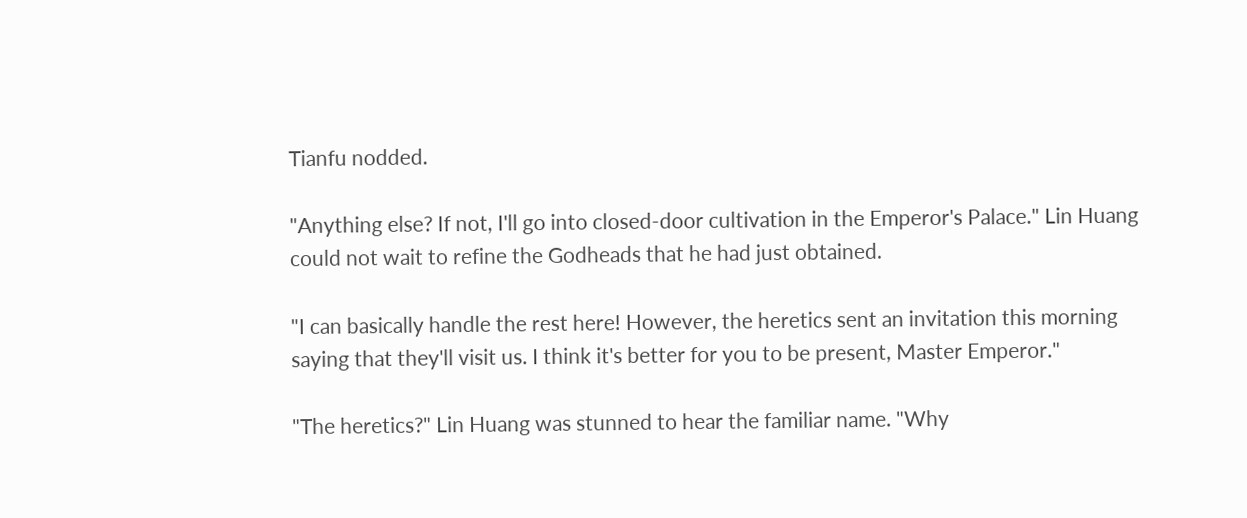Tianfu nodded.

"Anything else? If not, I'll go into closed-door cultivation in the Emperor's Palace." Lin Huang could not wait to refine the Godheads that he had just obtained.

"I can basically handle the rest here! However, the heretics sent an invitation this morning saying that they'll visit us. I think it's better for you to be present, Master Emperor."

"The heretics?" Lin Huang was stunned to hear the familiar name. "Why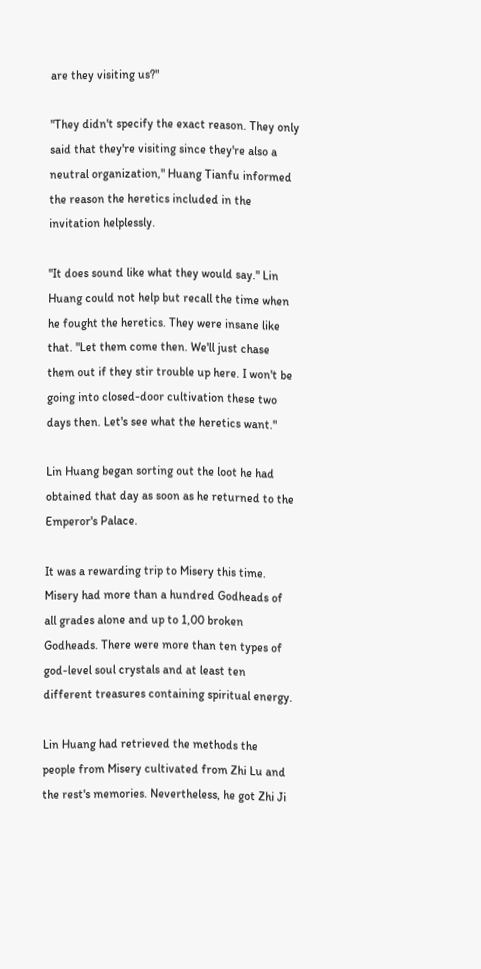are they visiting us?"

"They didn't specify the exact reason. They only said that they're visiting since they're also a neutral organization," Huang Tianfu informed the reason the heretics included in the invitation helplessly.

"It does sound like what they would say." Lin Huang could not help but recall the time when he fought the heretics. They were insane like that. "Let them come then. We'll just chase them out if they stir trouble up here. I won't be going into closed-door cultivation these two days then. Let's see what the heretics want."

Lin Huang began sorting out the loot he had obtained that day as soon as he returned to the Emperor's Palace.

It was a rewarding trip to Misery this time. Misery had more than a hundred Godheads of all grades alone and up to 1,00 broken Godheads. There were more than ten types of god-level soul crystals and at least ten different treasures containing spiritual energy.

Lin Huang had retrieved the methods the people from Misery cultivated from Zhi Lu and the rest's memories. Nevertheless, he got Zhi Ji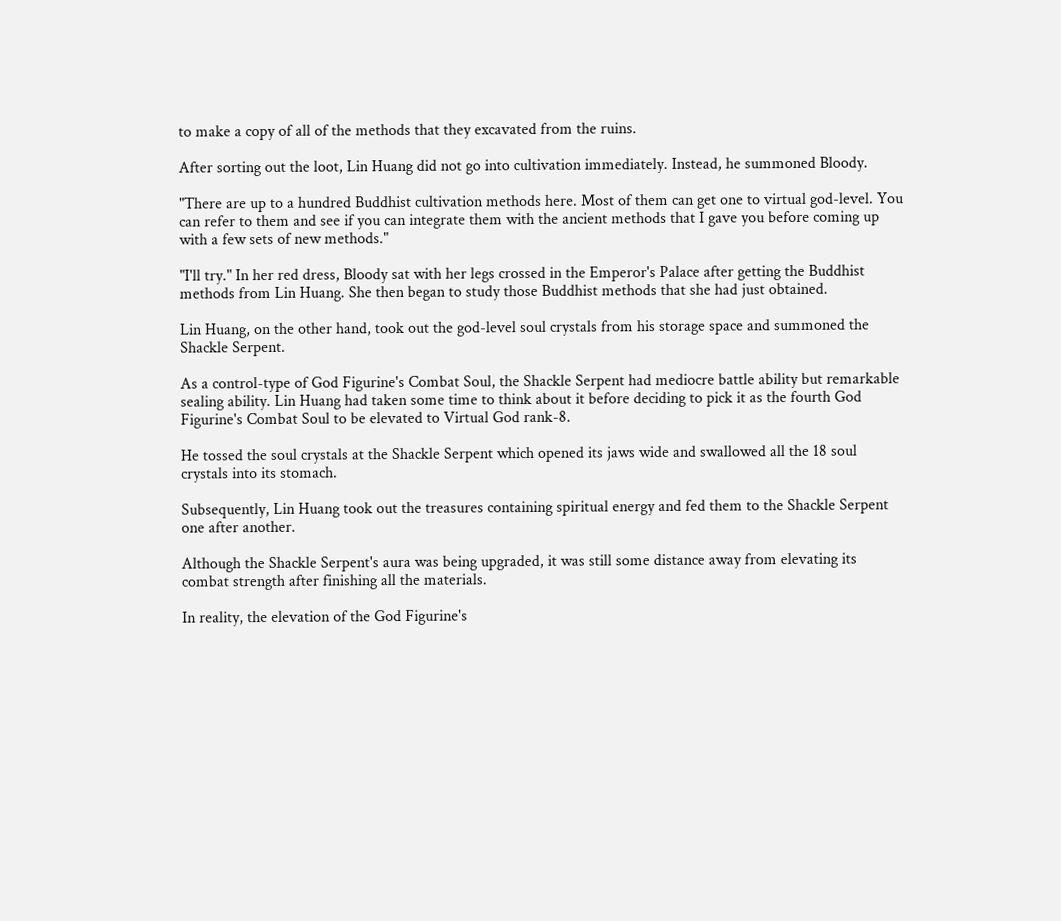to make a copy of all of the methods that they excavated from the ruins.

After sorting out the loot, Lin Huang did not go into cultivation immediately. Instead, he summoned Bloody.

"There are up to a hundred Buddhist cultivation methods here. Most of them can get one to virtual god-level. You can refer to them and see if you can integrate them with the ancient methods that I gave you before coming up with a few sets of new methods."

"I'll try." In her red dress, Bloody sat with her legs crossed in the Emperor's Palace after getting the Buddhist methods from Lin Huang. She then began to study those Buddhist methods that she had just obtained.

Lin Huang, on the other hand, took out the god-level soul crystals from his storage space and summoned the Shackle Serpent.

As a control-type of God Figurine's Combat Soul, the Shackle Serpent had mediocre battle ability but remarkable sealing ability. Lin Huang had taken some time to think about it before deciding to pick it as the fourth God Figurine's Combat Soul to be elevated to Virtual God rank-8.

He tossed the soul crystals at the Shackle Serpent which opened its jaws wide and swallowed all the 18 soul crystals into its stomach.

Subsequently, Lin Huang took out the treasures containing spiritual energy and fed them to the Shackle Serpent one after another.

Although the Shackle Serpent's aura was being upgraded, it was still some distance away from elevating its combat strength after finishing all the materials.

In reality, the elevation of the God Figurine's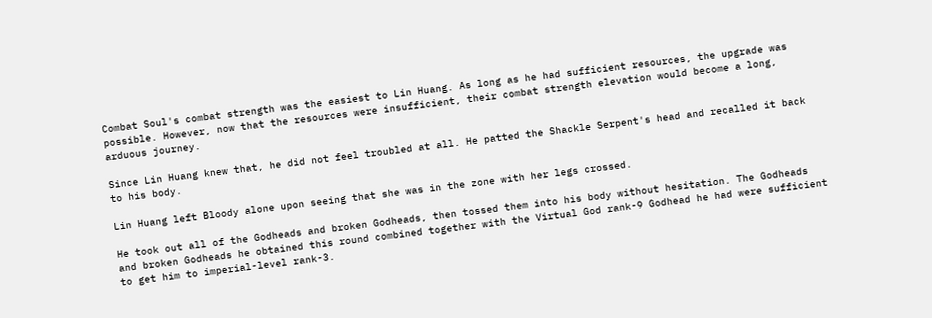Combat Soul's combat strength was the easiest to Lin Huang. As long as he had sufficient resources, the upgrade was possible. However, now that the resources were insufficient, their combat strength elevation would become a long, arduous journey.

Since Lin Huang knew that, he did not feel troubled at all. He patted the Shackle Serpent's head and recalled it back to his body.

Lin Huang left Bloody alone upon seeing that she was in the zone with her legs crossed.

He took out all of the Godheads and broken Godheads, then tossed them into his body without hesitation. The Godheads and broken Godheads he obtained this round combined together with the Virtual God rank-9 Godhead he had were sufficient to get him to imperial-level rank-3.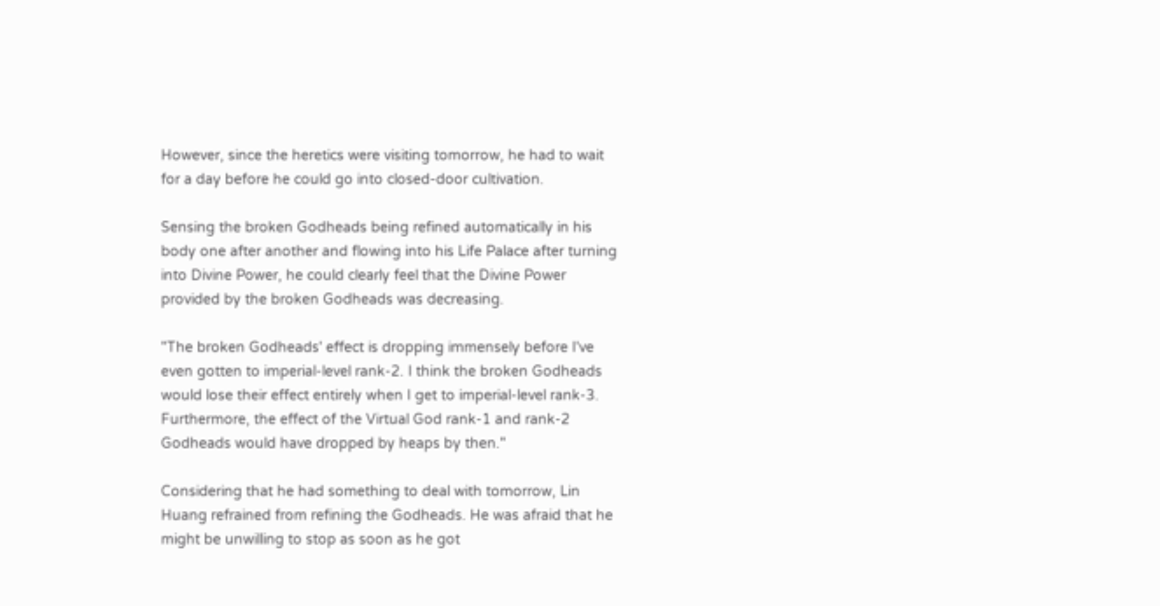However, since the heretics were visiting tomorrow, he had to wait for a day before he could go into closed-door cultivation.

Sensing the broken Godheads being refined automatically in his body one after another and flowing into his Life Palace after turning into Divine Power, he could clearly feel that the Divine Power provided by the broken Godheads was decreasing.

"The broken Godheads' effect is dropping immensely before I've even gotten to imperial-level rank-2. I think the broken Godheads would lose their effect entirely when I get to imperial-level rank-3. Furthermore, the effect of the Virtual God rank-1 and rank-2 Godheads would have dropped by heaps by then."

Considering that he had something to deal with tomorrow, Lin Huang refrained from refining the Godheads. He was afraid that he might be unwilling to stop as soon as he got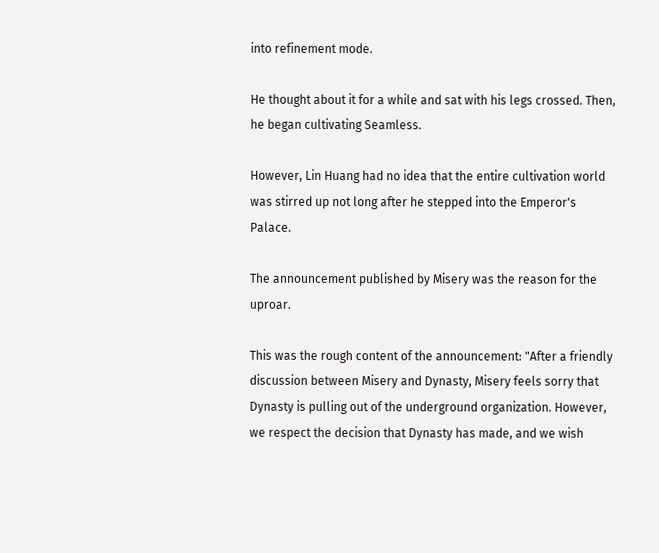into refinement mode.

He thought about it for a while and sat with his legs crossed. Then, he began cultivating Seamless.

However, Lin Huang had no idea that the entire cultivation world was stirred up not long after he stepped into the Emperor's Palace.

The announcement published by Misery was the reason for the uproar.

This was the rough content of the announcement: "After a friendly discussion between Misery and Dynasty, Misery feels sorry that Dynasty is pulling out of the underground organization. However, we respect the decision that Dynasty has made, and we wish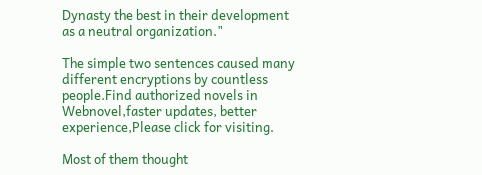Dynasty the best in their development as a neutral organization."

The simple two sentences caused many different encryptions by countless people.Find authorized novels in Webnovel,faster updates, better experience,Please click for visiting.

Most of them thought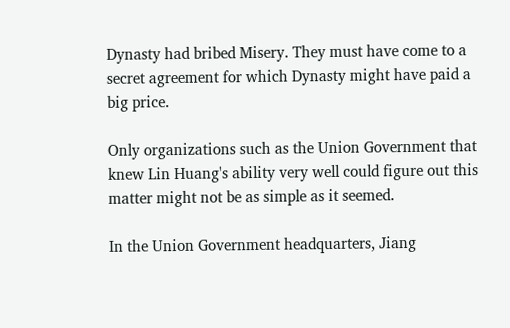Dynasty had bribed Misery. They must have come to a secret agreement for which Dynasty might have paid a big price.

Only organizations such as the Union Government that knew Lin Huang's ability very well could figure out this matter might not be as simple as it seemed.

In the Union Government headquarters, Jiang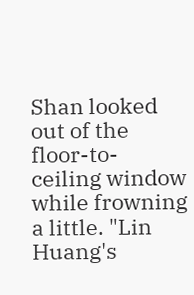Shan looked out of the floor-to-ceiling window while frowning a little. "Lin Huang's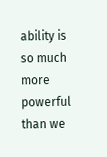ability is so much more powerful than we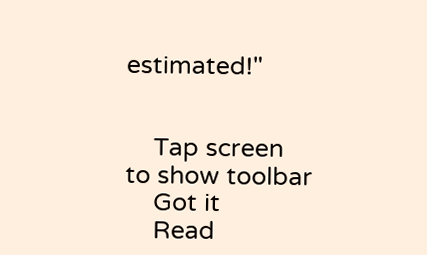estimated!"


    Tap screen to show toolbar
    Got it
    Read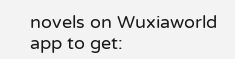novels on Wuxiaworld app to get: